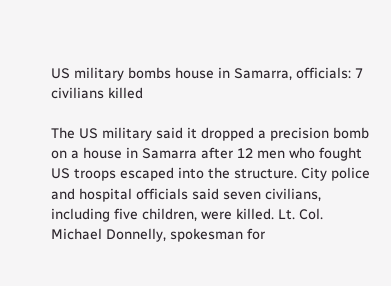US military bombs house in Samarra, officials: 7 civilians killed

The US military said it dropped a precision bomb on a house in Samarra after 12 men who fought US troops escaped into the structure. City police and hospital officials said seven civilians, including five children, were killed. Lt. Col. Michael Donnelly, spokesman for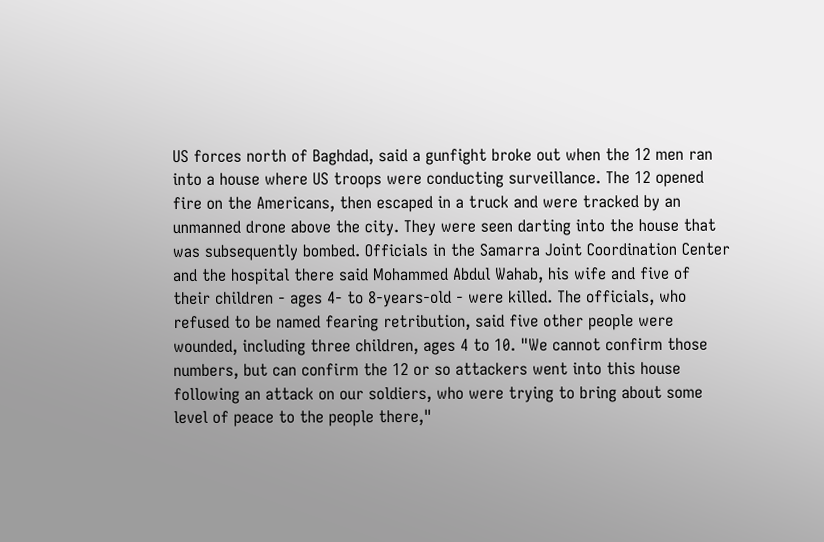US forces north of Baghdad, said a gunfight broke out when the 12 men ran into a house where US troops were conducting surveillance. The 12 opened fire on the Americans, then escaped in a truck and were tracked by an unmanned drone above the city. They were seen darting into the house that was subsequently bombed. Officials in the Samarra Joint Coordination Center and the hospital there said Mohammed Abdul Wahab, his wife and five of their children - ages 4- to 8-years-old - were killed. The officials, who refused to be named fearing retribution, said five other people were wounded, including three children, ages 4 to 10. "We cannot confirm those numbers, but can confirm the 12 or so attackers went into this house following an attack on our soldiers, who were trying to bring about some level of peace to the people there,"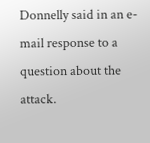Donnelly said in an e-mail response to a question about the attack.